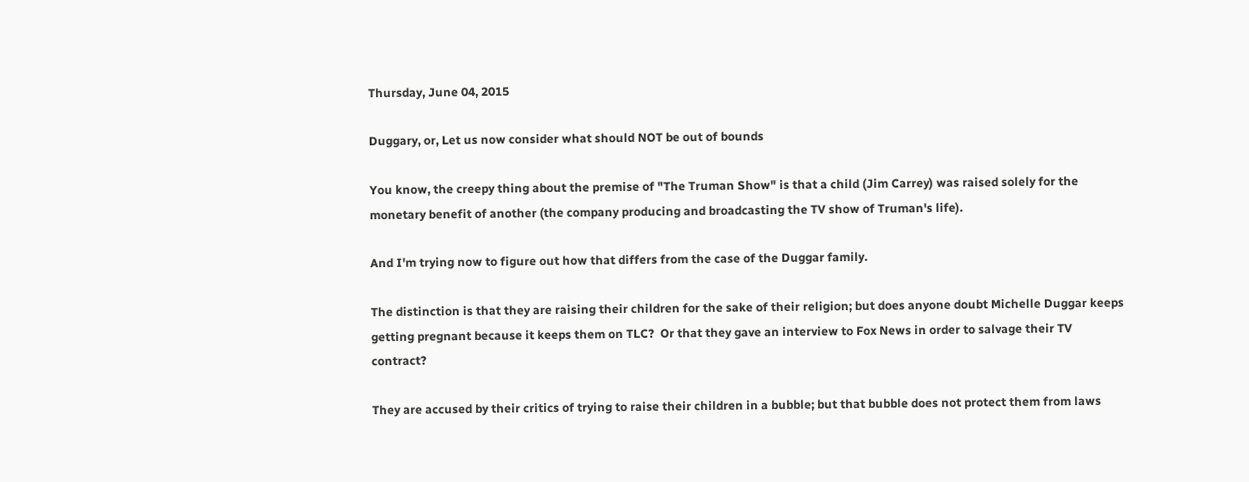Thursday, June 04, 2015

Duggary, or, Let us now consider what should NOT be out of bounds

You know, the creepy thing about the premise of "The Truman Show" is that a child (Jim Carrey) was raised solely for the monetary benefit of another (the company producing and broadcasting the TV show of Truman's life).

And I'm trying now to figure out how that differs from the case of the Duggar family.

The distinction is that they are raising their children for the sake of their religion; but does anyone doubt Michelle Duggar keeps getting pregnant because it keeps them on TLC?  Or that they gave an interview to Fox News in order to salvage their TV contract?

They are accused by their critics of trying to raise their children in a bubble; but that bubble does not protect them from laws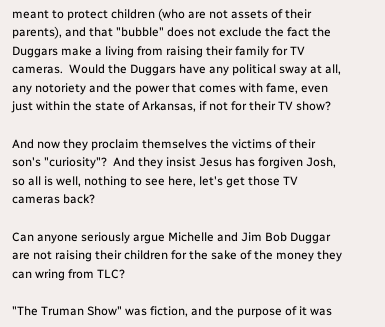meant to protect children (who are not assets of their parents), and that "bubble" does not exclude the fact the Duggars make a living from raising their family for TV cameras.  Would the Duggars have any political sway at all, any notoriety and the power that comes with fame, even just within the state of Arkansas, if not for their TV show?

And now they proclaim themselves the victims of their son's "curiosity"?  And they insist Jesus has forgiven Josh, so all is well, nothing to see here, let's get those TV cameras back?

Can anyone seriously argue Michelle and Jim Bob Duggar are not raising their children for the sake of the money they can wring from TLC?

"The Truman Show" was fiction, and the purpose of it was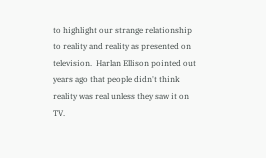to highlight our strange relationship to reality and reality as presented on television.  Harlan Ellison pointed out years ago that people didn't think reality was real unless they saw it on TV.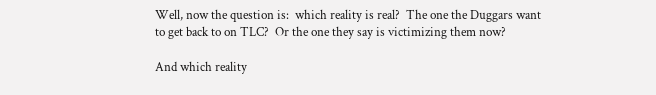Well, now the question is:  which reality is real?  The one the Duggars want to get back to on TLC?  Or the one they say is victimizing them now?

And which reality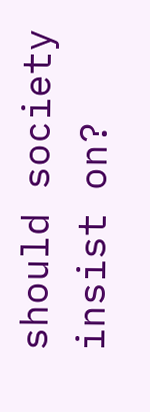should society insist on?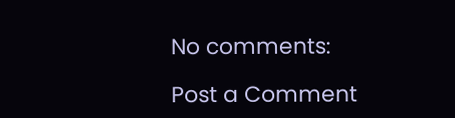No comments:

Post a Comment